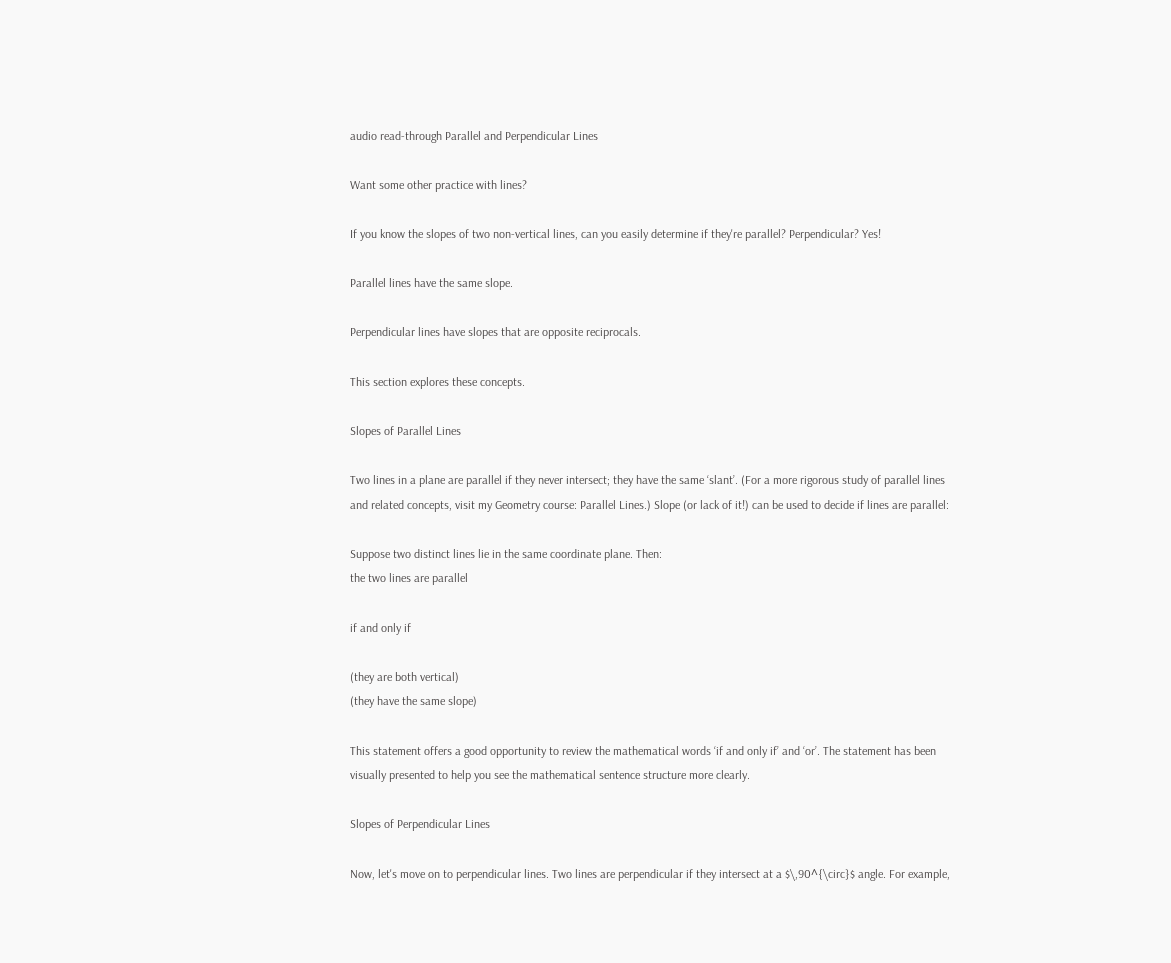audio read-through Parallel and Perpendicular Lines

Want some other practice with lines?

If you know the slopes of two non-vertical lines, can you easily determine if they're parallel? Perpendicular? Yes!

Parallel lines have the same slope.

Perpendicular lines have slopes that are opposite reciprocals.

This section explores these concepts.

Slopes of Parallel Lines

Two lines in a plane are parallel if they never intersect; they have the same ‘slant’. (For a more rigorous study of parallel lines and related concepts, visit my Geometry course: Parallel Lines.) Slope (or lack of it!) can be used to decide if lines are parallel:

Suppose two distinct lines lie in the same coordinate plane. Then:
the two lines are parallel

if and only if

(they are both vertical)
(they have the same slope)

This statement offers a good opportunity to review the mathematical words ‘if and only if’ and ‘or’. The statement has been visually presented to help you see the mathematical sentence structure more clearly.

Slopes of Perpendicular Lines

Now, let's move on to perpendicular lines. Two lines are perpendicular if they intersect at a $\,90^{\circ}$ angle. For example,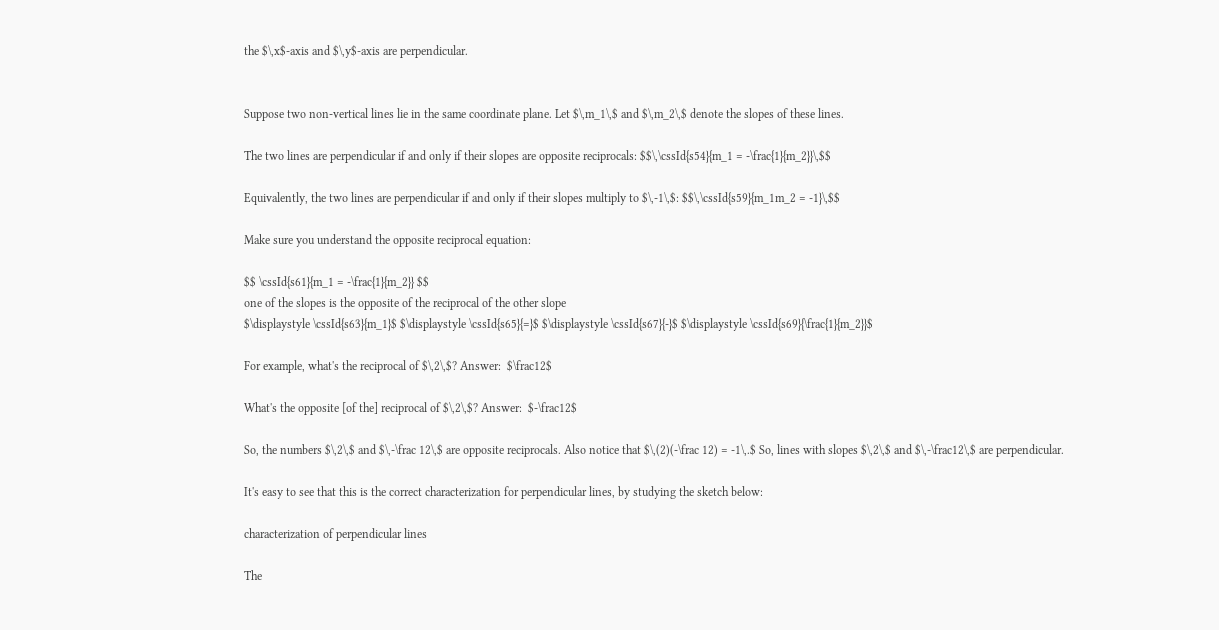the $\,x$-axis and $\,y$-axis are perpendicular.


Suppose two non-vertical lines lie in the same coordinate plane. Let $\,m_1\,$ and $\,m_2\,$ denote the slopes of these lines.

The two lines are perpendicular if and only if their slopes are opposite reciprocals: $$\,\cssId{s54}{m_1 = -\frac{1}{m_2}}\,$$

Equivalently, the two lines are perpendicular if and only if their slopes multiply to $\,-1\,$: $$\,\cssId{s59}{m_1m_2 = -1}\,$$

Make sure you understand the opposite reciprocal equation:

$$ \cssId{s61}{m_1 = -\frac{1}{m_2}} $$
one of the slopes is the opposite of the reciprocal of the other slope
$\displaystyle \cssId{s63}{m_1}$ $\displaystyle \cssId{s65}{=}$ $\displaystyle \cssId{s67}{-}$ $\displaystyle \cssId{s69}{\frac{1}{m_2}}$

For example, what's the reciprocal of $\,2\,$? Answer:  $\frac12$

What's the opposite [of the] reciprocal of $\,2\,$? Answer:  $-\frac12$

So, the numbers $\,2\,$ and $\,-\frac 12\,$ are opposite reciprocals. Also notice that $\,(2)(-\frac 12) = -1\,.$ So, lines with slopes $\,2\,$ and $\,-\frac12\,$ are perpendicular.

It's easy to see that this is the correct characterization for perpendicular lines, by studying the sketch below:

characterization of perpendicular lines

The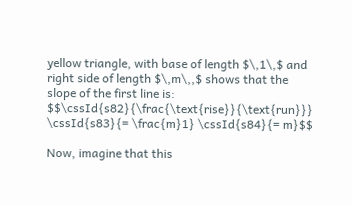yellow triangle, with base of length $\,1\,$ and right side of length $\,m\,,$ shows that the slope of the first line is: $$\cssId{s82}{\frac{\text{rise}}{\text{run}}} \cssId{s83}{= \frac{m}1} \cssId{s84}{= m}$$

Now, imagine that this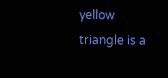yellow triangle is a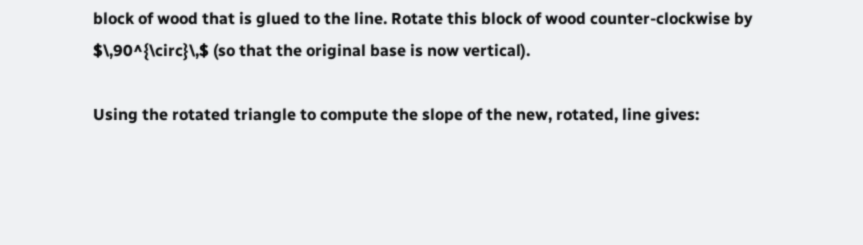block of wood that is glued to the line. Rotate this block of wood counter-clockwise by $\,90^{\circ}\,$ (so that the original base is now vertical).

Using the rotated triangle to compute the slope of the new, rotated, line gives: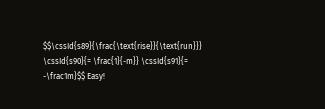$$\cssId{s89}{\frac{\text{rise}}{\text{run}}} \cssId{s90}{= \frac{1}{-m}} \cssId{s91}{= -\frac1m}$$ Easy!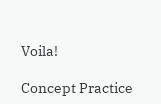Voila!

Concept Practice